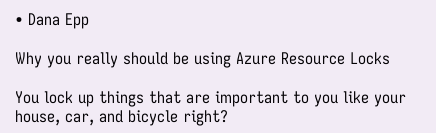• Dana Epp

Why you really should be using Azure Resource Locks

You lock up things that are important to you like your house, car, and bicycle right?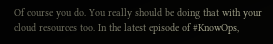Of course you do. You really should be doing that with your cloud resources too. In the latest episode of #KnowOps,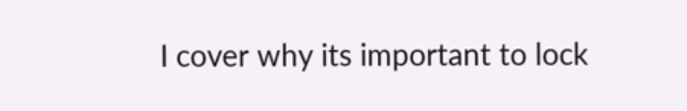I cover why its important to lock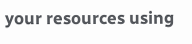your resources using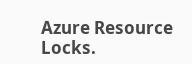Azure Resource Locks.